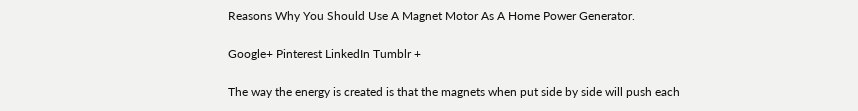Reasons Why You Should Use A Magnet Motor As A Home Power Generator.

Google+ Pinterest LinkedIn Tumblr +

The way the energy is created is that the magnets when put side by side will push each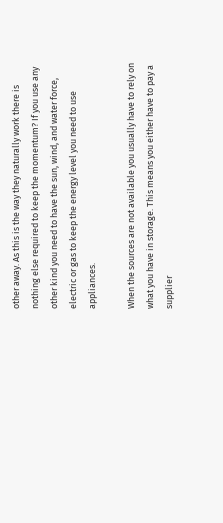other away. As this is the way they naturally work there is nothing else required to keep the momentum? If you use any other kind you need to have the sun, wind, and water force, electric or gas to keep the energy level you need to use appliances.

When the sources are not available you usually have to rely on what you have in storage. This means you either have to pay a supplier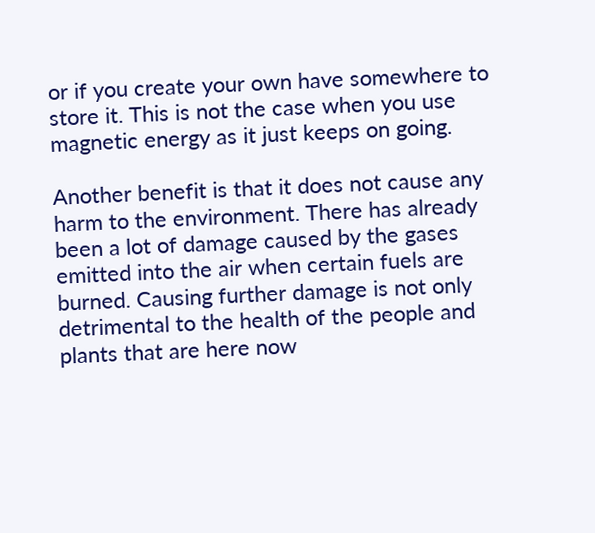or if you create your own have somewhere to store it. This is not the case when you use magnetic energy as it just keeps on going.

Another benefit is that it does not cause any harm to the environment. There has already been a lot of damage caused by the gases emitted into the air when certain fuels are burned. Causing further damage is not only detrimental to the health of the people and plants that are here now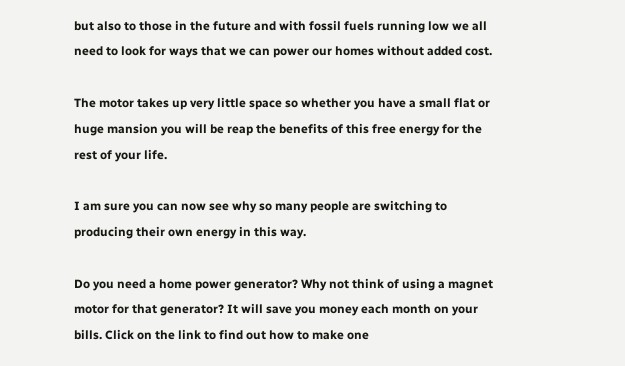but also to those in the future and with fossil fuels running low we all need to look for ways that we can power our homes without added cost.

The motor takes up very little space so whether you have a small flat or huge mansion you will be reap the benefits of this free energy for the rest of your life.

I am sure you can now see why so many people are switching to producing their own energy in this way.

Do you need a home power generator? Why not think of using a magnet motor for that generator? It will save you money each month on your bills. Click on the link to find out how to make one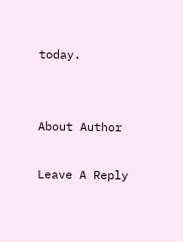today.


About Author

Leave A Reply